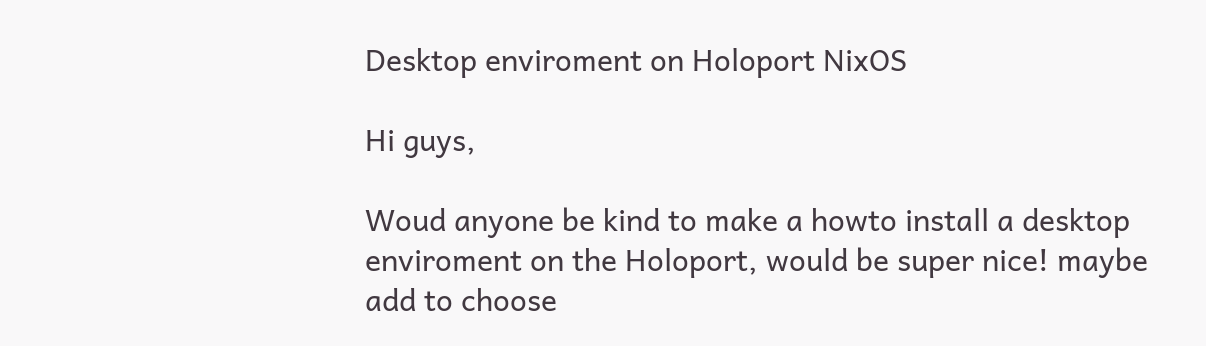Desktop enviroment on Holoport NixOS

Hi guys,

Woud anyone be kind to make a howto install a desktop enviroment on the Holoport, would be super nice! maybe add to choose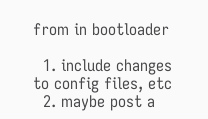from in bootloader

  1. include changes to config files, etc
  2. maybe post a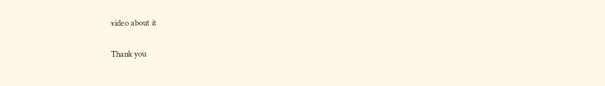video about it

Thank you